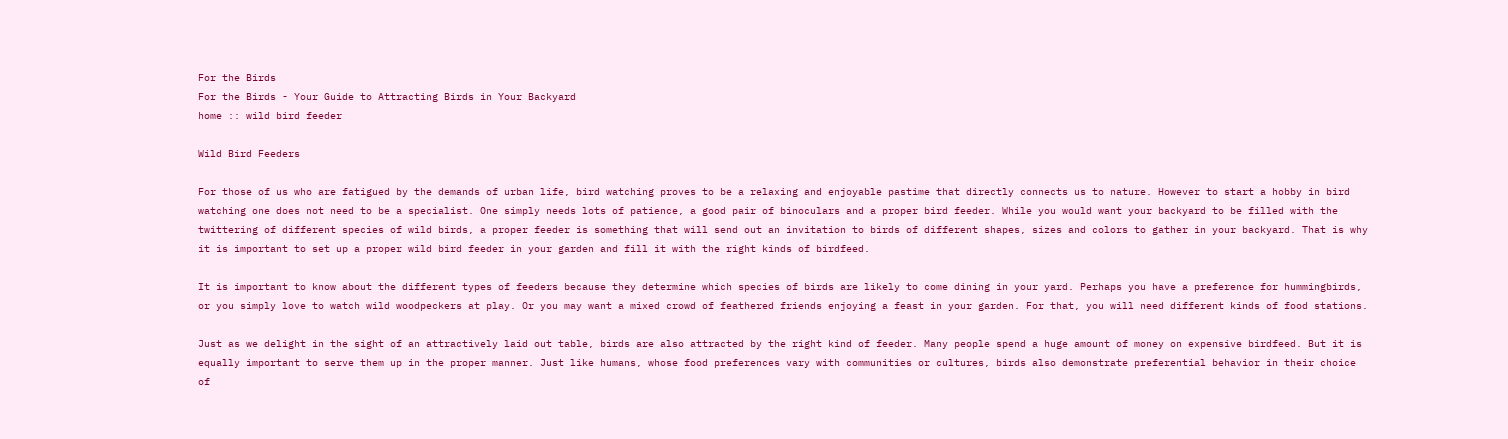For the Birds
For the Birds - Your Guide to Attracting Birds in Your Backyard
home :: wild bird feeder

Wild Bird Feeders

For those of us who are fatigued by the demands of urban life, bird watching proves to be a relaxing and enjoyable pastime that directly connects us to nature. However to start a hobby in bird watching one does not need to be a specialist. One simply needs lots of patience, a good pair of binoculars and a proper bird feeder. While you would want your backyard to be filled with the twittering of different species of wild birds, a proper feeder is something that will send out an invitation to birds of different shapes, sizes and colors to gather in your backyard. That is why it is important to set up a proper wild bird feeder in your garden and fill it with the right kinds of birdfeed.

It is important to know about the different types of feeders because they determine which species of birds are likely to come dining in your yard. Perhaps you have a preference for hummingbirds, or you simply love to watch wild woodpeckers at play. Or you may want a mixed crowd of feathered friends enjoying a feast in your garden. For that, you will need different kinds of food stations.

Just as we delight in the sight of an attractively laid out table, birds are also attracted by the right kind of feeder. Many people spend a huge amount of money on expensive birdfeed. But it is equally important to serve them up in the proper manner. Just like humans, whose food preferences vary with communities or cultures, birds also demonstrate preferential behavior in their choice of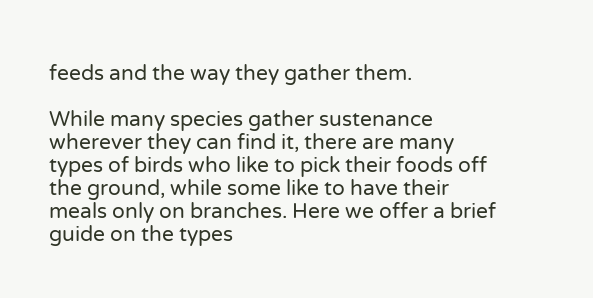feeds and the way they gather them.

While many species gather sustenance wherever they can find it, there are many types of birds who like to pick their foods off the ground, while some like to have their meals only on branches. Here we offer a brief guide on the types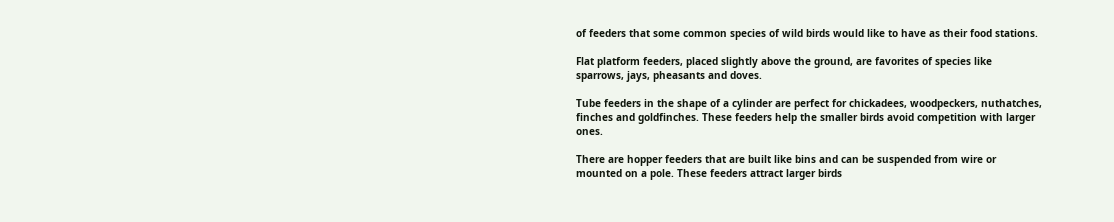of feeders that some common species of wild birds would like to have as their food stations.

Flat platform feeders, placed slightly above the ground, are favorites of species like sparrows, jays, pheasants and doves.

Tube feeders in the shape of a cylinder are perfect for chickadees, woodpeckers, nuthatches, finches and goldfinches. These feeders help the smaller birds avoid competition with larger ones.

There are hopper feeders that are built like bins and can be suspended from wire or mounted on a pole. These feeders attract larger birds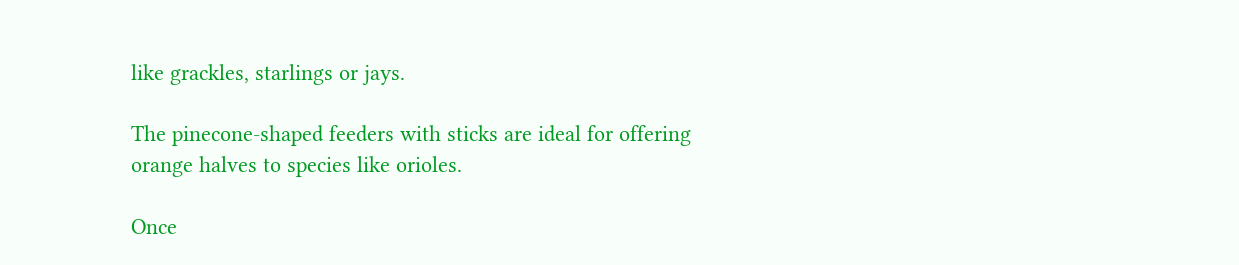like grackles, starlings or jays.

The pinecone-shaped feeders with sticks are ideal for offering orange halves to species like orioles.

Once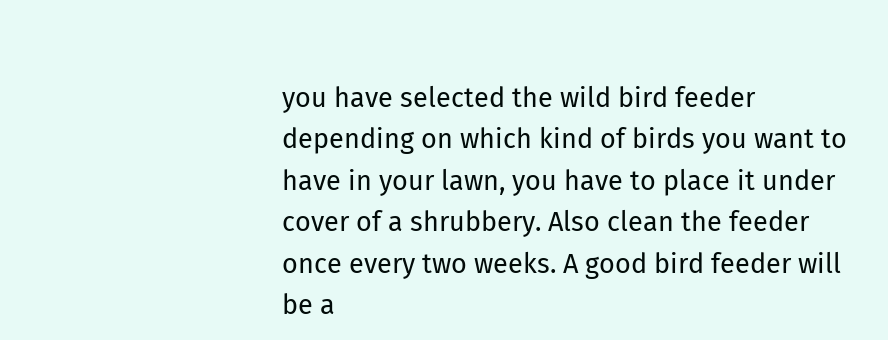you have selected the wild bird feeder depending on which kind of birds you want to have in your lawn, you have to place it under cover of a shrubbery. Also clean the feeder once every two weeks. A good bird feeder will be a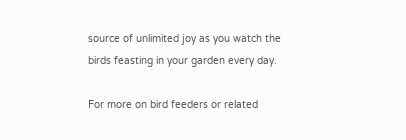source of unlimited joy as you watch the birds feasting in your garden every day.

For more on bird feeders or related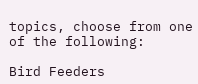topics, choose from one of the following:

Bird Feeders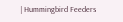| Hummingbird Feeders